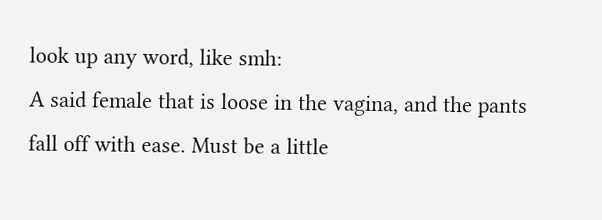look up any word, like smh:
A said female that is loose in the vagina, and the pants fall off with ease. Must be a little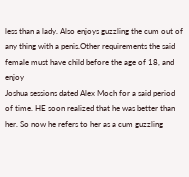less than a lady. Also enjoys guzzling the cum out of any thing with a penis.Other requirements the said female must have child before the age of 18, and enjoy
Joshua sessions dated Alex Moch for a said period of time. HE soon realized that he was better than her. So now he refers to her as a cum guzzling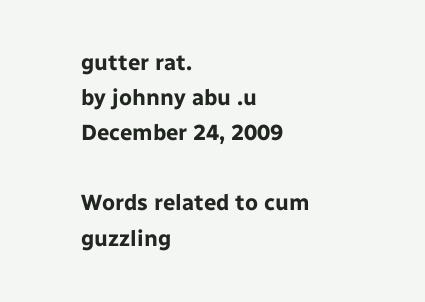gutter rat.
by johnny abu .u December 24, 2009

Words related to cum guzzling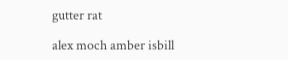gutter rat

alex moch amber isbill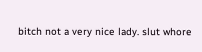bitch not a very nice lady. slut whore